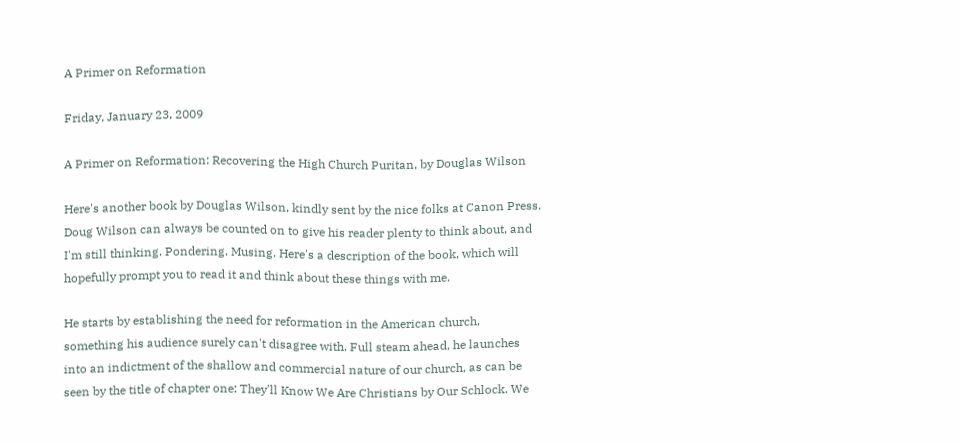A Primer on Reformation

Friday, January 23, 2009

A Primer on Reformation: Recovering the High Church Puritan, by Douglas Wilson

Here's another book by Douglas Wilson, kindly sent by the nice folks at Canon Press. Doug Wilson can always be counted on to give his reader plenty to think about, and I'm still thinking. Pondering. Musing. Here's a description of the book, which will hopefully prompt you to read it and think about these things with me.

He starts by establishing the need for reformation in the American church, something his audience surely can't disagree with. Full steam ahead, he launches into an indictment of the shallow and commercial nature of our church, as can be seen by the title of chapter one: They'll Know We Are Christians by Our Schlock. We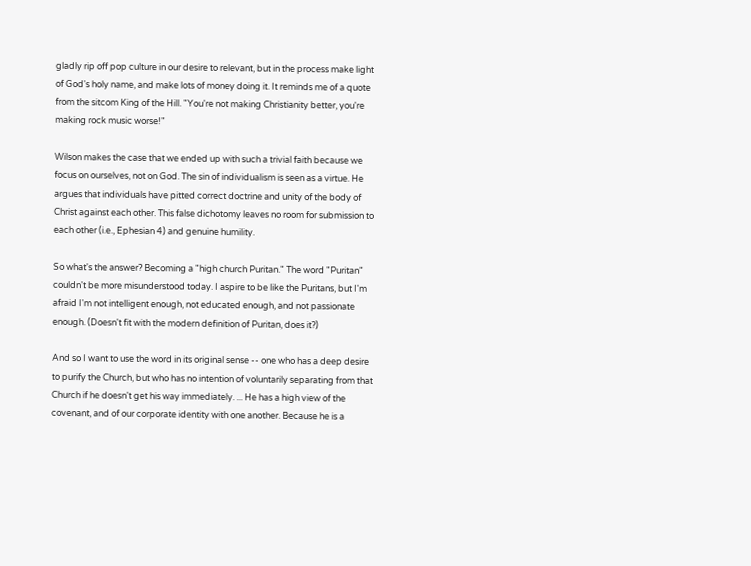gladly rip off pop culture in our desire to relevant, but in the process make light of God's holy name, and make lots of money doing it. It reminds me of a quote from the sitcom King of the Hill. "You're not making Christianity better, you're making rock music worse!"

Wilson makes the case that we ended up with such a trivial faith because we focus on ourselves, not on God. The sin of individualism is seen as a virtue. He argues that individuals have pitted correct doctrine and unity of the body of Christ against each other. This false dichotomy leaves no room for submission to each other (i.e., Ephesian 4) and genuine humility.

So what's the answer? Becoming a "high church Puritan." The word "Puritan" couldn't be more misunderstood today. I aspire to be like the Puritans, but I'm afraid I'm not intelligent enough, not educated enough, and not passionate enough. (Doesn't fit with the modern definition of Puritan, does it?)

And so I want to use the word in its original sense -- one who has a deep desire to purify the Church, but who has no intention of voluntarily separating from that Church if he doesn't get his way immediately. ... He has a high view of the covenant, and of our corporate identity with one another. Because he is a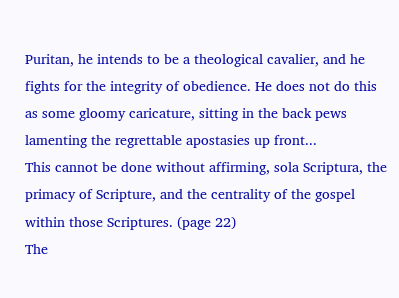Puritan, he intends to be a theological cavalier, and he fights for the integrity of obedience. He does not do this as some gloomy caricature, sitting in the back pews lamenting the regrettable apostasies up front...
This cannot be done without affirming, sola Scriptura, the primacy of Scripture, and the centrality of the gospel within those Scriptures. (page 22)
The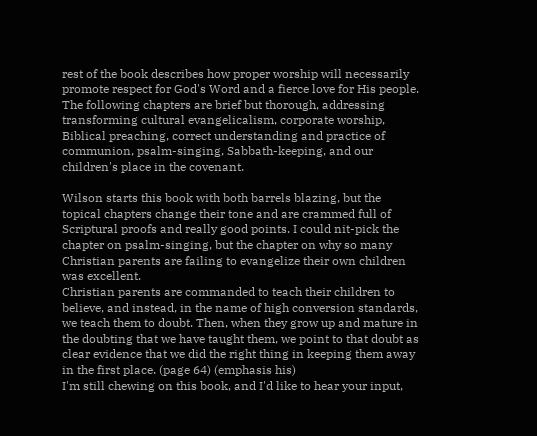rest of the book describes how proper worship will necessarily promote respect for God's Word and a fierce love for His people. The following chapters are brief but thorough, addressing transforming cultural evangelicalism, corporate worship, Biblical preaching, correct understanding and practice of communion, psalm-singing, Sabbath-keeping, and our children's place in the covenant.

Wilson starts this book with both barrels blazing, but the topical chapters change their tone and are crammed full of Scriptural proofs and really good points. I could nit-pick the chapter on psalm-singing, but the chapter on why so many Christian parents are failing to evangelize their own children was excellent.
Christian parents are commanded to teach their children to believe, and instead, in the name of high conversion standards, we teach them to doubt. Then, when they grow up and mature in the doubting that we have taught them, we point to that doubt as clear evidence that we did the right thing in keeping them away in the first place. (page 64) (emphasis his)
I'm still chewing on this book, and I'd like to hear your input,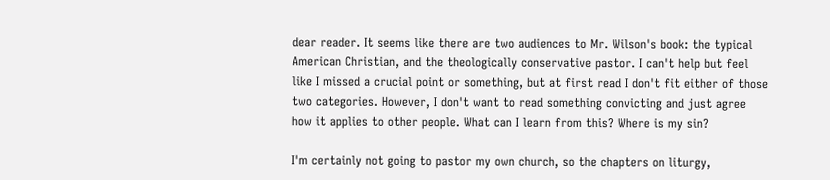dear reader. It seems like there are two audiences to Mr. Wilson's book: the typical American Christian, and the theologically conservative pastor. I can't help but feel like I missed a crucial point or something, but at first read I don't fit either of those two categories. However, I don't want to read something convicting and just agree how it applies to other people. What can I learn from this? Where is my sin?

I'm certainly not going to pastor my own church, so the chapters on liturgy,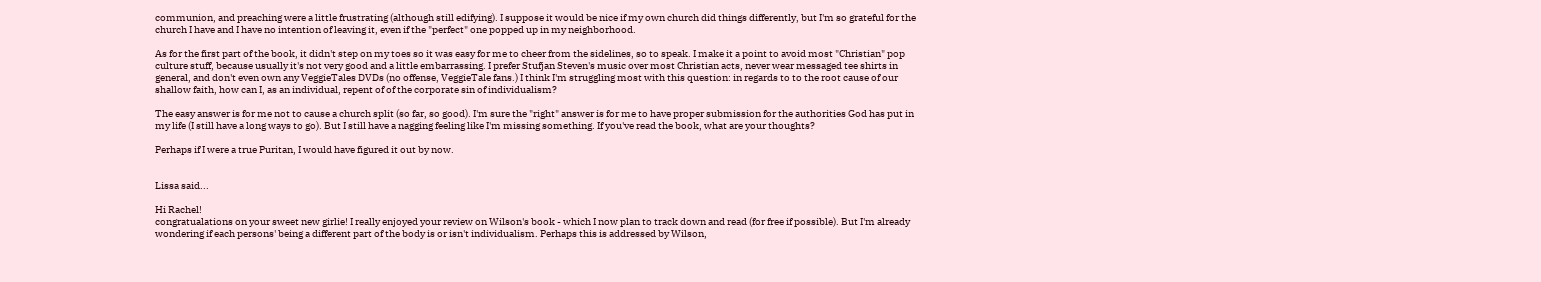communion, and preaching were a little frustrating (although still edifying). I suppose it would be nice if my own church did things differently, but I'm so grateful for the church I have and I have no intention of leaving it, even if the "perfect" one popped up in my neighborhood.

As for the first part of the book, it didn't step on my toes so it was easy for me to cheer from the sidelines, so to speak. I make it a point to avoid most "Christian" pop culture stuff, because usually it's not very good and a little embarrassing. I prefer Stufjan Steven's music over most Christian acts, never wear messaged tee shirts in general, and don't even own any VeggieTales DVDs (no offense, VeggieTale fans.) I think I'm struggling most with this question: in regards to to the root cause of our shallow faith, how can I, as an individual, repent of of the corporate sin of individualism?

The easy answer is for me not to cause a church split (so far, so good). I'm sure the "right" answer is for me to have proper submission for the authorities God has put in my life (I still have a long ways to go). But I still have a nagging feeling like I'm missing something. If you've read the book, what are your thoughts?

Perhaps if I were a true Puritan, I would have figured it out by now.


Lissa said...

Hi Rachel!
congratualations on your sweet new girlie! I really enjoyed your review on Wilson's book - which I now plan to track down and read (for free if possible). But I'm already wondering if each persons' being a different part of the body is or isn't individualism. Perhaps this is addressed by Wilson,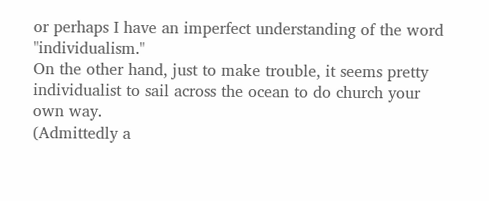or perhaps I have an imperfect understanding of the word "individualism."
On the other hand, just to make trouble, it seems pretty individualist to sail across the ocean to do church your own way.
(Admittedly a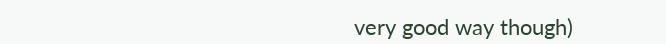very good way though)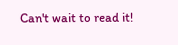Can't wait to read it!